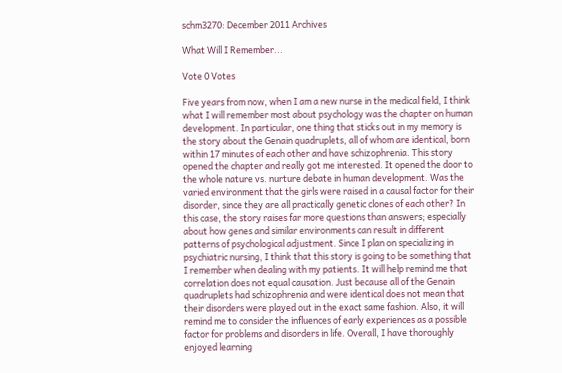schm3270: December 2011 Archives

What Will I Remember...

Vote 0 Votes

Five years from now, when I am a new nurse in the medical field, I think what I will remember most about psychology was the chapter on human development. In particular, one thing that sticks out in my memory is the story about the Genain quadruplets, all of whom are identical, born within 17 minutes of each other and have schizophrenia. This story opened the chapter and really got me interested. It opened the door to the whole nature vs. nurture debate in human development. Was the varied environment that the girls were raised in a causal factor for their disorder, since they are all practically genetic clones of each other? In this case, the story raises far more questions than answers; especially about how genes and similar environments can result in different patterns of psychological adjustment. Since I plan on specializing in psychiatric nursing, I think that this story is going to be something that I remember when dealing with my patients. It will help remind me that correlation does not equal causation. Just because all of the Genain quadruplets had schizophrenia and were identical does not mean that their disorders were played out in the exact same fashion. Also, it will remind me to consider the influences of early experiences as a possible factor for problems and disorders in life. Overall, I have thoroughly enjoyed learning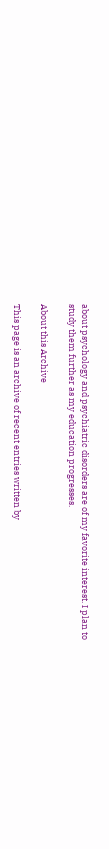about psychology and psychiatric disorders are of my favorite interest. I plan to study them further as my education progresses.

About this Archive

This page is an archive of recent entries written by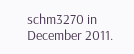schm3270 in December 2011.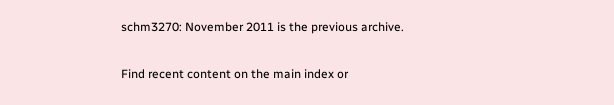schm3270: November 2011 is the previous archive.

Find recent content on the main index or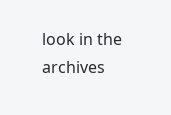look in the archives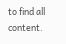to find all content.